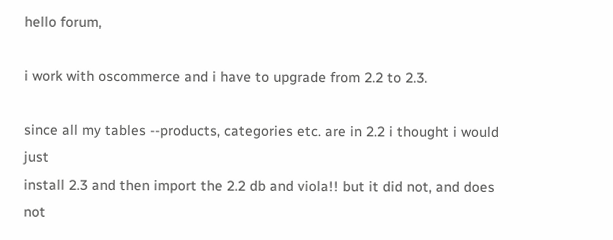hello forum,

i work with oscommerce and i have to upgrade from 2.2 to 2.3.

since all my tables --products, categories etc. are in 2.2 i thought i would just
install 2.3 and then import the 2.2 db and viola!! but it did not, and does not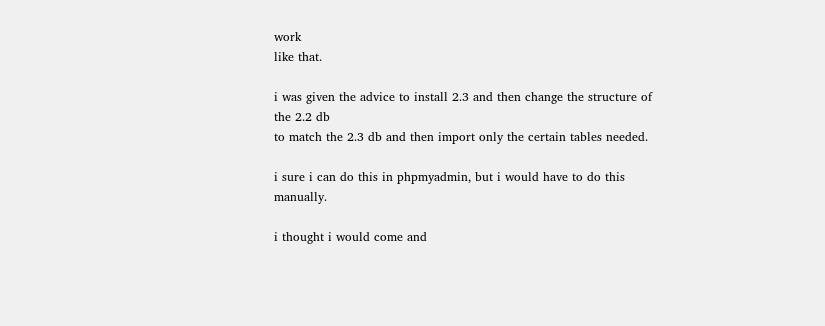work
like that.

i was given the advice to install 2.3 and then change the structure of the 2.2 db
to match the 2.3 db and then import only the certain tables needed.

i sure i can do this in phpmyadmin, but i would have to do this manually.

i thought i would come and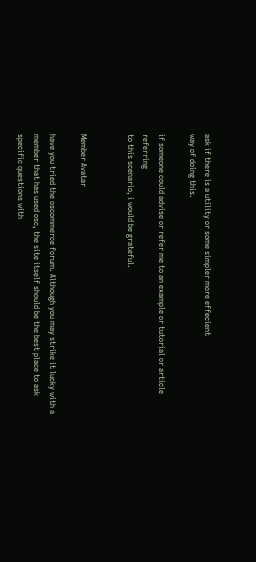ask if there is a utility or some simpler more effecient
way of doing this.

if someone could advise or refer me to an example or tutorial or article referring
to this scenario, i would be grateful.


Member Avatar

have you tried the oscommerce forum. Although you may strike it lucky with a member that has used osc, the site itself should be the best place to ask specific questions with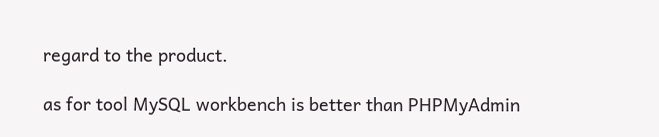regard to the product.

as for tool MySQL workbench is better than PHPMyAdmin